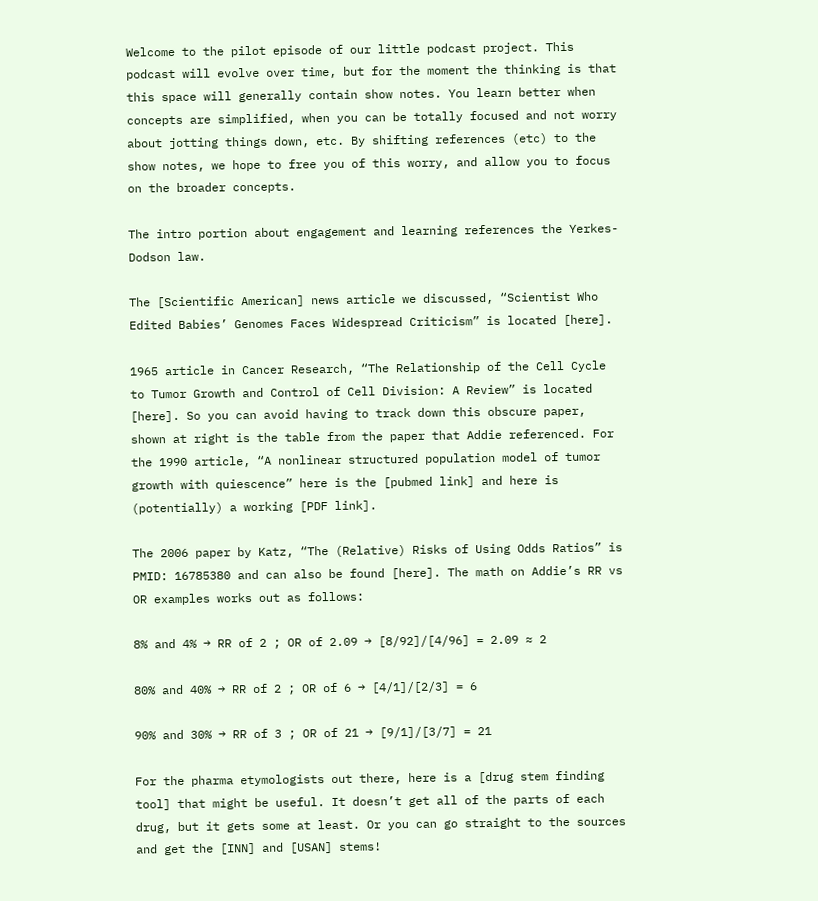Welcome to the pilot episode of our little podcast project. This podcast will evolve over time, but for the moment the thinking is that this space will generally contain show notes. You learn better when concepts are simplified, when you can be totally focused and not worry about jotting things down, etc. By shifting references (etc) to the show notes, we hope to free you of this worry, and allow you to focus on the broader concepts.

The intro portion about engagement and learning references the Yerkes-Dodson law.

The [Scientific American] news article we discussed, “Scientist Who Edited Babies’ Genomes Faces Widespread Criticism” is located [here].

1965 article in Cancer Research, “The Relationship of the Cell Cycle to Tumor Growth and Control of Cell Division: A Review” is located [here]. So you can avoid having to track down this obscure paper, shown at right is the table from the paper that Addie referenced. For the 1990 article, “A nonlinear structured population model of tumor growth with quiescence” here is the [pubmed link] and here is (potentially) a working [PDF link].

The 2006 paper by Katz, “The (Relative) Risks of Using Odds Ratios” is PMID: 16785380 and can also be found [here]. The math on Addie’s RR vs OR examples works out as follows:

8% and 4% → RR of 2 ; OR of 2.09 → [8/92]/[4/96] = 2.09 ≈ 2

80% and 40% → RR of 2 ; OR of 6 → [4/1]/[2/3] = 6

90% and 30% → RR of 3 ; OR of 21 → [9/1]/[3/7] = 21

For the pharma etymologists out there, here is a [drug stem finding tool] that might be useful. It doesn’t get all of the parts of each drug, but it gets some at least. Or you can go straight to the sources and get the [INN] and [USAN] stems!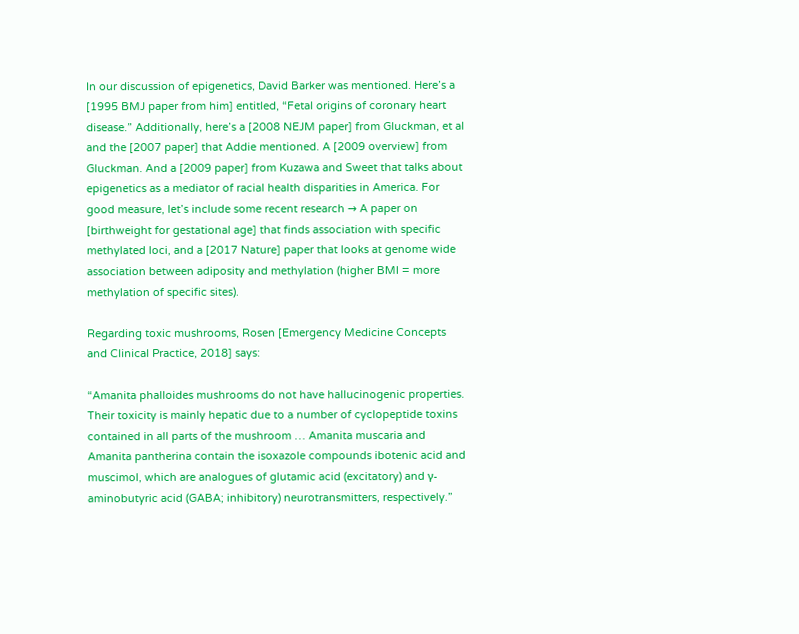In our discussion of epigenetics, David Barker was mentioned. Here’s a [1995 BMJ paper from him] entitled, “Fetal origins of coronary heart disease.” Additionally, here’s a [2008 NEJM paper] from Gluckman, et al and the [2007 paper] that Addie mentioned. A [2009 overview] from Gluckman. And a [2009 paper] from Kuzawa and Sweet that talks about epigenetics as a mediator of racial health disparities in America. For good measure, let’s include some recent research → A paper on [birthweight for gestational age] that finds association with specific methylated loci, and a [2017 Nature] paper that looks at genome wide association between adiposity and methylation (higher BMI = more methylation of specific sites).

Regarding toxic mushrooms, Rosen [Emergency Medicine Concepts and Clinical Practice, 2018] says:

“Amanita phalloides mushrooms do not have hallucinogenic properties. Their toxicity is mainly hepatic due to a number of cyclopeptide toxins contained in all parts of the mushroom … Amanita muscaria and Amanita pantherina contain the isoxazole compounds ibotenic acid and muscimol, which are analogues of glutamic acid (excitatory) and γ-aminobutyric acid (GABA; inhibitory) neurotransmitters, respectively.”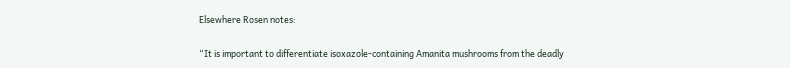Elsewhere Rosen notes:

“It is important to differentiate isoxazole-containing Amanita mushrooms from the deadly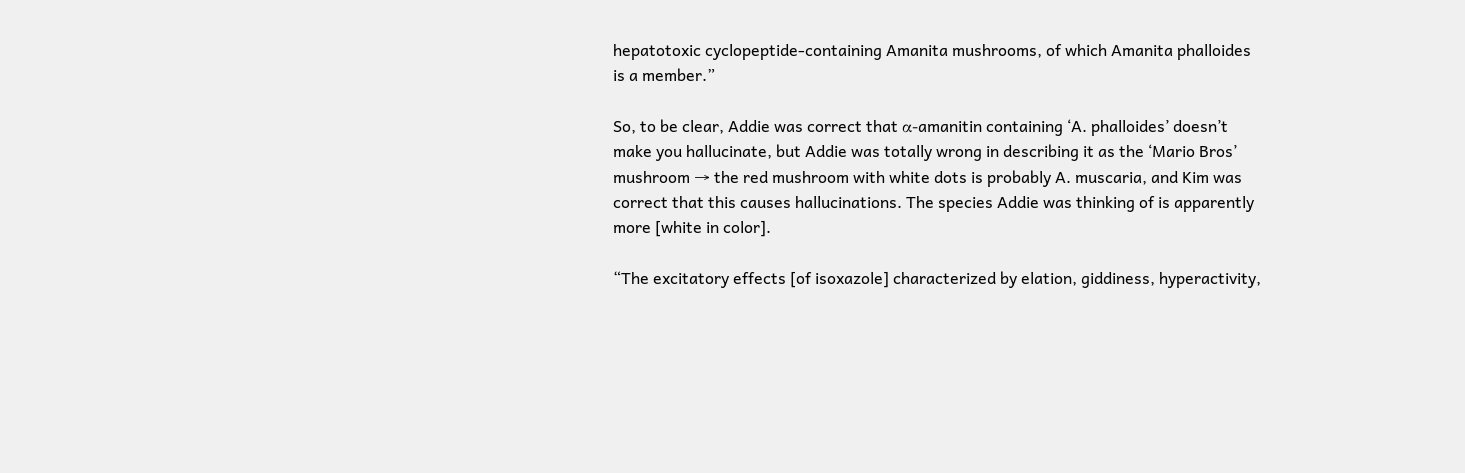hepatotoxic cyclopeptide-containing Amanita mushrooms, of which Amanita phalloides is a member.”

So, to be clear, Addie was correct that α-amanitin containing ‘A. phalloides’ doesn’t make you hallucinate, but Addie was totally wrong in describing it as the ‘Mario Bros’ mushroom → the red mushroom with white dots is probably A. muscaria, and Kim was correct that this causes hallucinations. The species Addie was thinking of is apparently more [white in color].

“The excitatory effects [of isoxazole] characterized by elation, giddiness, hyperactivity,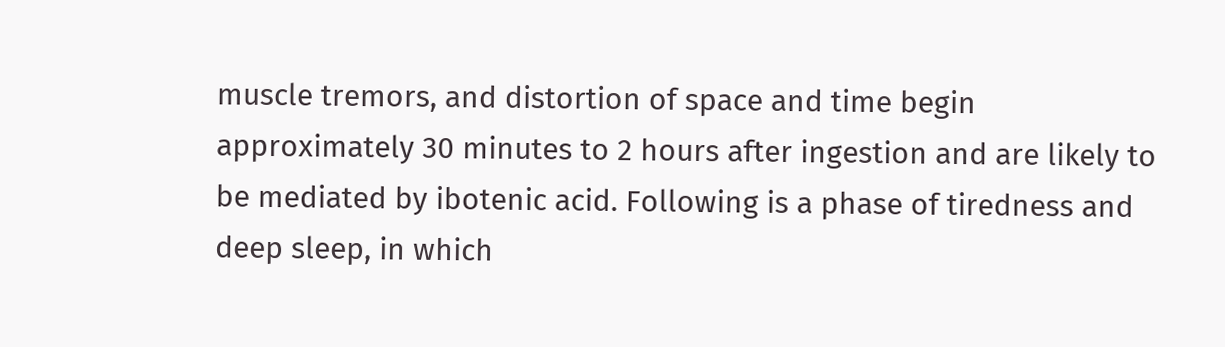muscle tremors, and distortion of space and time begin approximately 30 minutes to 2 hours after ingestion and are likely to be mediated by ibotenic acid. Following is a phase of tiredness and deep sleep, in which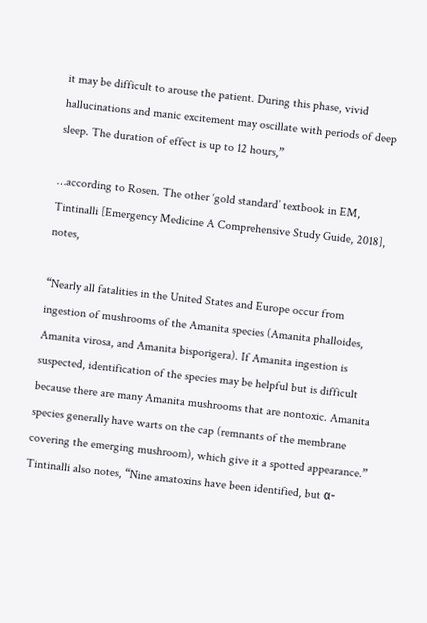it may be difficult to arouse the patient. During this phase, vivid hallucinations and manic excitement may oscillate with periods of deep sleep. The duration of effect is up to 12 hours,”

…according to Rosen. The other ‘gold standard’ textbook in EM, Tintinalli [Emergency Medicine A Comprehensive Study Guide, 2018], notes,

“Nearly all fatalities in the United States and Europe occur from ingestion of mushrooms of the Amanita species (Amanita phalloides, Amanita virosa, and Amanita bisporigera). If Amanita ingestion is suspected, identification of the species may be helpful but is difficult because there are many Amanita mushrooms that are nontoxic. Amanita species generally have warts on the cap (remnants of the membrane covering the emerging mushroom), which give it a spotted appearance.” Tintinalli also notes, “Nine amatoxins have been identified, but α-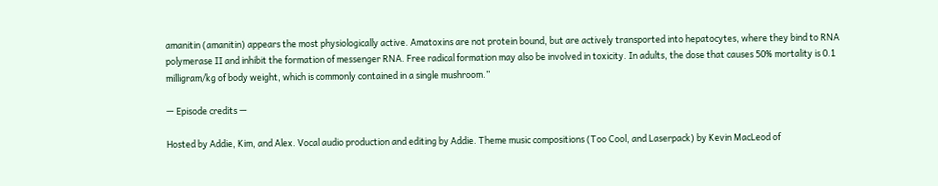amanitin (amanitin) appears the most physiologically active. Amatoxins are not protein bound, but are actively transported into hepatocytes, where they bind to RNA polymerase II and inhibit the formation of messenger RNA. Free radical formation may also be involved in toxicity. In adults, the dose that causes 50% mortality is 0.1 milligram/kg of body weight, which is commonly contained in a single mushroom.”

— Episode credits —

Hosted by Addie, Kim, and Alex. Vocal audio production and editing by Addie. Theme music compositions (Too Cool, and Laserpack) by Kevin MacLeod of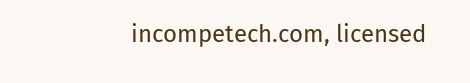incompetech.com, licensed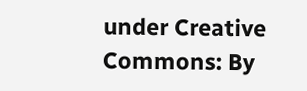under Creative Commons: By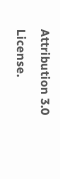Attribution 3.0 License.